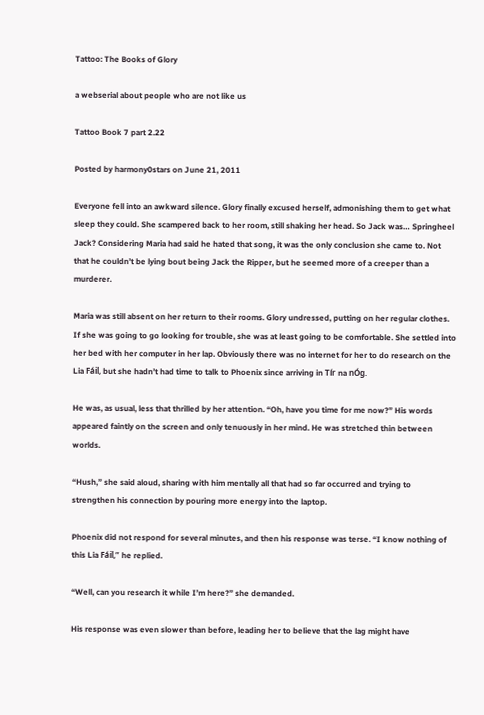Tattoo: The Books of Glory

a webserial about people who are not like us

Tattoo Book 7 part 2.22

Posted by harmony0stars on June 21, 2011

Everyone fell into an awkward silence. Glory finally excused herself, admonishing them to get what sleep they could. She scampered back to her room, still shaking her head. So Jack was… Springheel Jack? Considering Maria had said he hated that song, it was the only conclusion she came to. Not that he couldn’t be lying bout being Jack the Ripper, but he seemed more of a creeper than a murderer.

Maria was still absent on her return to their rooms. Glory undressed, putting on her regular clothes. If she was going to go looking for trouble, she was at least going to be comfortable. She settled into her bed with her computer in her lap. Obviously there was no internet for her to do research on the Lia Fáil, but she hadn’t had time to talk to Phoenix since arriving in Tír na nÓg.

He was, as usual, less that thrilled by her attention. “Oh, have you time for me now?” His words appeared faintly on the screen and only tenuously in her mind. He was stretched thin between worlds.

“Hush,” she said aloud, sharing with him mentally all that had so far occurred and trying to strengthen his connection by pouring more energy into the laptop.

Phoenix did not respond for several minutes, and then his response was terse. “I know nothing of this Lia Fáil,” he replied.

“Well, can you research it while I’m here?” she demanded.

His response was even slower than before, leading her to believe that the lag might have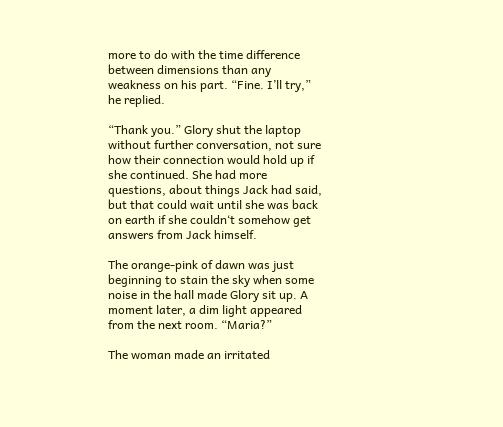more to do with the time difference between dimensions than any weakness on his part. “Fine. I’ll try,” he replied.

“Thank you.” Glory shut the laptop without further conversation, not sure how their connection would hold up if she continued. She had more questions, about things Jack had said, but that could wait until she was back on earth if she couldn‘t somehow get answers from Jack himself.

The orange-pink of dawn was just beginning to stain the sky when some noise in the hall made Glory sit up. A moment later, a dim light appeared from the next room. “Maria?”

The woman made an irritated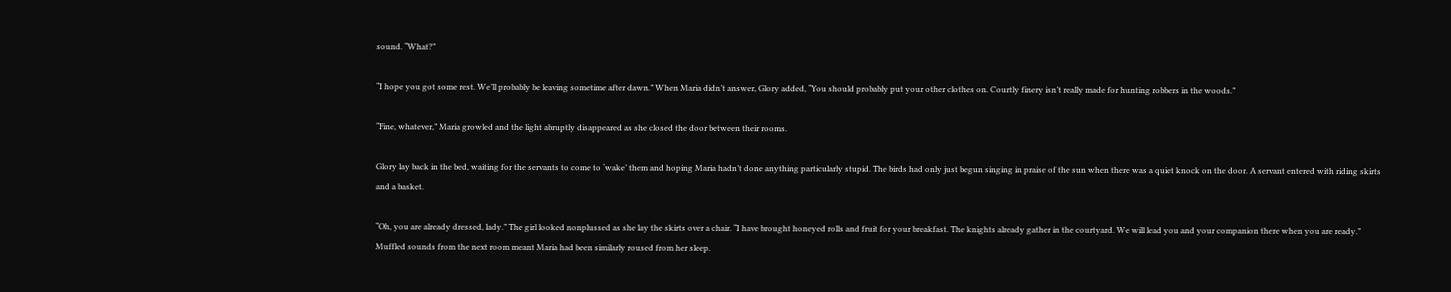sound. “What?”

“I hope you got some rest. We’ll probably be leaving sometime after dawn.” When Maria didn’t answer, Glory added, “You should probably put your other clothes on. Courtly finery isn’t really made for hunting robbers in the woods.”

“Fine, whatever,” Maria growled and the light abruptly disappeared as she closed the door between their rooms.

Glory lay back in the bed, waiting for the servants to come to ‘wake’ them and hoping Maria hadn’t done anything particularly stupid. The birds had only just begun singing in praise of the sun when there was a quiet knock on the door. A servant entered with riding skirts and a basket.

“Oh, you are already dressed, lady.” The girl looked nonplussed as she lay the skirts over a chair. “I have brought honeyed rolls and fruit for your breakfast. The knights already gather in the courtyard. We will lead you and your companion there when you are ready.” Muffled sounds from the next room meant Maria had been similarly roused from her sleep.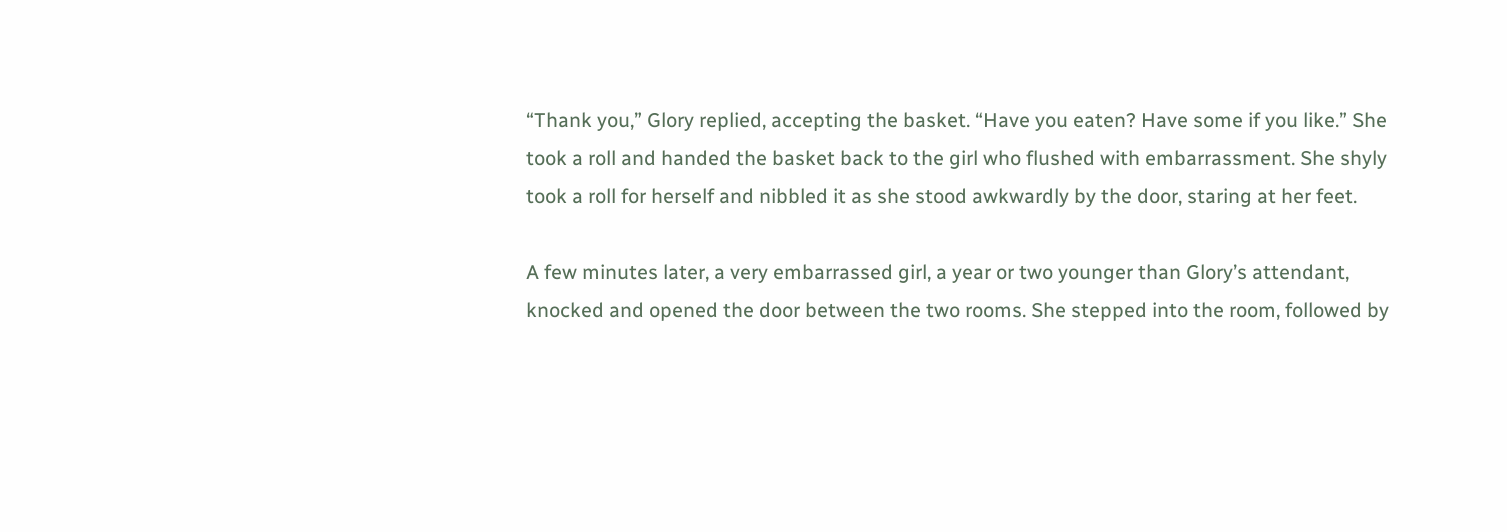“Thank you,” Glory replied, accepting the basket. “Have you eaten? Have some if you like.” She took a roll and handed the basket back to the girl who flushed with embarrassment. She shyly took a roll for herself and nibbled it as she stood awkwardly by the door, staring at her feet.

A few minutes later, a very embarrassed girl, a year or two younger than Glory’s attendant, knocked and opened the door between the two rooms. She stepped into the room, followed by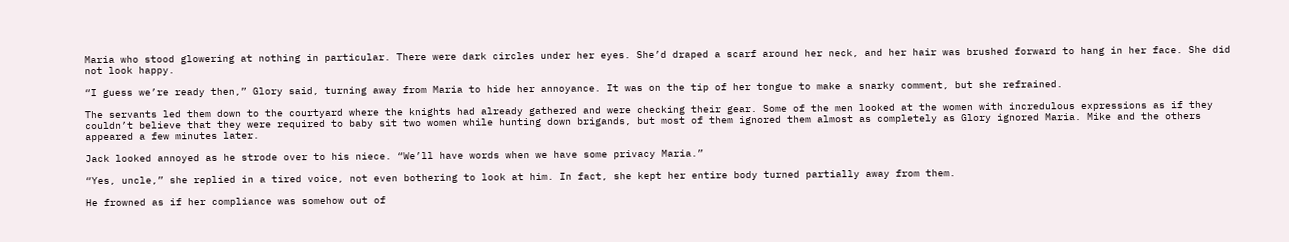Maria who stood glowering at nothing in particular. There were dark circles under her eyes. She’d draped a scarf around her neck, and her hair was brushed forward to hang in her face. She did not look happy.

“I guess we’re ready then,” Glory said, turning away from Maria to hide her annoyance. It was on the tip of her tongue to make a snarky comment, but she refrained.

The servants led them down to the courtyard where the knights had already gathered and were checking their gear. Some of the men looked at the women with incredulous expressions as if they couldn’t believe that they were required to baby sit two women while hunting down brigands, but most of them ignored them almost as completely as Glory ignored Maria. Mike and the others appeared a few minutes later.

Jack looked annoyed as he strode over to his niece. “We’ll have words when we have some privacy Maria.”

“Yes, uncle,” she replied in a tired voice, not even bothering to look at him. In fact, she kept her entire body turned partially away from them.

He frowned as if her compliance was somehow out of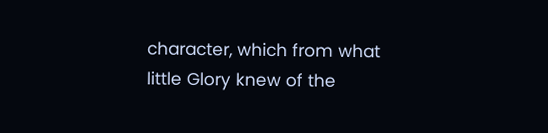character, which from what little Glory knew of the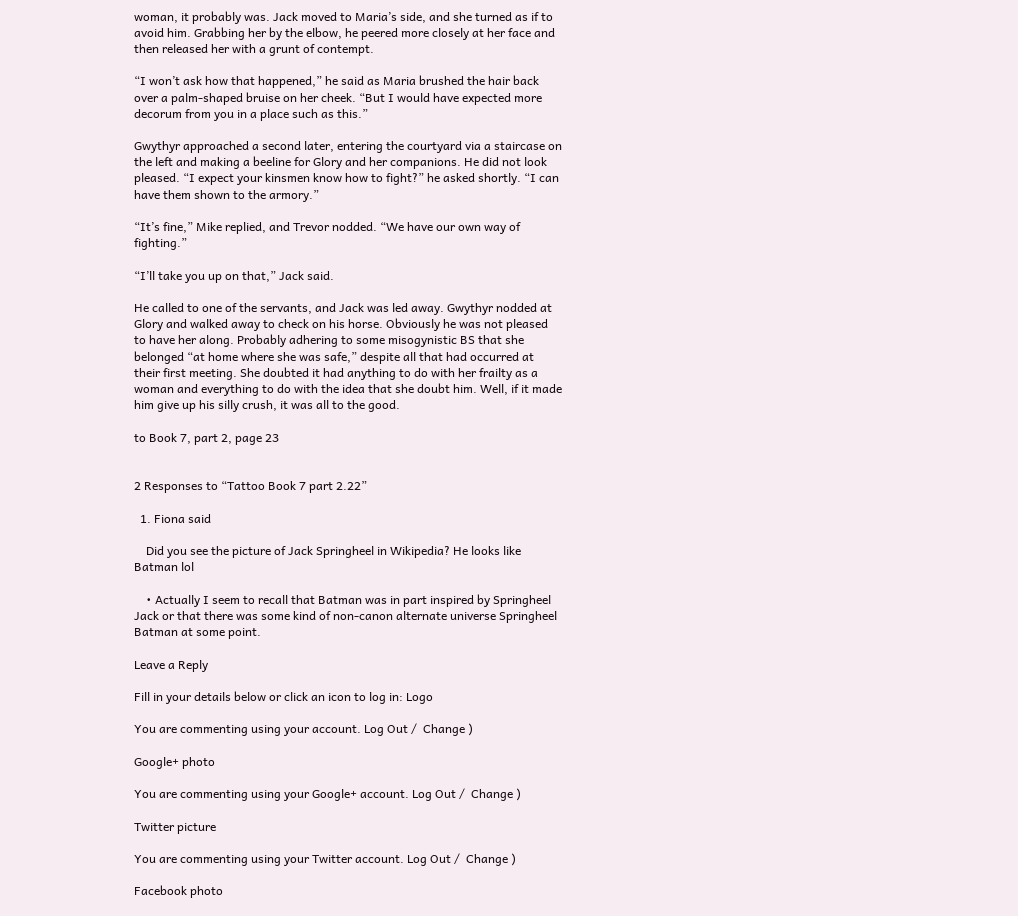woman, it probably was. Jack moved to Maria’s side, and she turned as if to avoid him. Grabbing her by the elbow, he peered more closely at her face and then released her with a grunt of contempt.

“I won’t ask how that happened,” he said as Maria brushed the hair back over a palm-shaped bruise on her cheek. “But I would have expected more decorum from you in a place such as this.”

Gwythyr approached a second later, entering the courtyard via a staircase on the left and making a beeline for Glory and her companions. He did not look pleased. “I expect your kinsmen know how to fight?” he asked shortly. “I can have them shown to the armory.”

“It’s fine,” Mike replied, and Trevor nodded. “We have our own way of fighting.”

“I’ll take you up on that,” Jack said.

He called to one of the servants, and Jack was led away. Gwythyr nodded at Glory and walked away to check on his horse. Obviously he was not pleased to have her along. Probably adhering to some misogynistic BS that she belonged “at home where she was safe,” despite all that had occurred at their first meeting. She doubted it had anything to do with her frailty as a woman and everything to do with the idea that she doubt him. Well, if it made him give up his silly crush, it was all to the good.

to Book 7, part 2, page 23


2 Responses to “Tattoo Book 7 part 2.22”

  1. Fiona said

    Did you see the picture of Jack Springheel in Wikipedia? He looks like Batman lol

    • Actually I seem to recall that Batman was in part inspired by Springheel Jack or that there was some kind of non-canon alternate universe Springheel Batman at some point.

Leave a Reply

Fill in your details below or click an icon to log in: Logo

You are commenting using your account. Log Out /  Change )

Google+ photo

You are commenting using your Google+ account. Log Out /  Change )

Twitter picture

You are commenting using your Twitter account. Log Out /  Change )

Facebook photo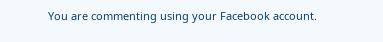You are commenting using your Facebook account.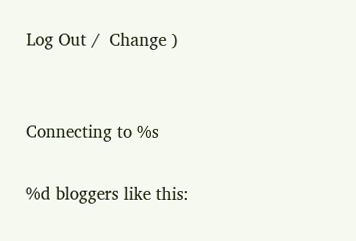Log Out /  Change )


Connecting to %s

%d bloggers like this: